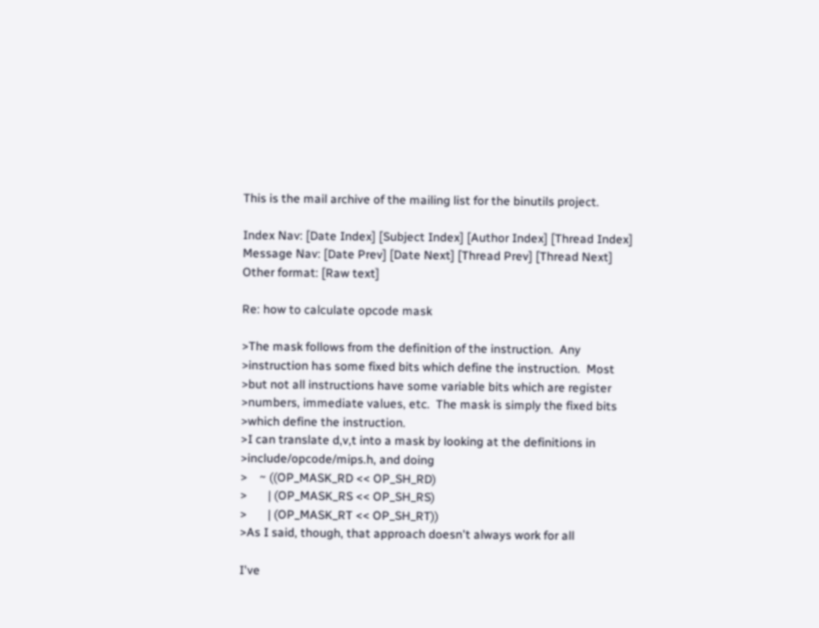This is the mail archive of the mailing list for the binutils project.

Index Nav: [Date Index] [Subject Index] [Author Index] [Thread Index]
Message Nav: [Date Prev] [Date Next] [Thread Prev] [Thread Next]
Other format: [Raw text]

Re: how to calculate opcode mask

>The mask follows from the definition of the instruction.  Any
>instruction has some fixed bits which define the instruction.  Most
>but not all instructions have some variable bits which are register
>numbers, immediate values, etc.  The mask is simply the fixed bits
>which define the instruction.
>I can translate d,v,t into a mask by looking at the definitions in
>include/opcode/mips.h, and doing
>    ~ ((OP_MASK_RD << OP_SH_RD)
>       | (OP_MASK_RS << OP_SH_RS)
>       | (OP_MASK_RT << OP_SH_RT))
>As I said, though, that approach doesn't always work for all

I've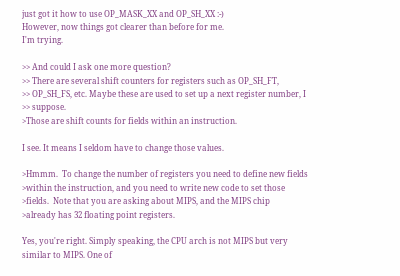just got it how to use OP_MASK_XX and OP_SH_XX :-)
However, now things got clearer than before for me.
I'm trying.

>> And could I ask one more question?
>> There are several shift counters for registers such as OP_SH_FT,
>> OP_SH_FS, etc. Maybe these are used to set up a next register number, I
>> suppose.
>Those are shift counts for fields within an instruction.

I see. It means I seldom have to change those values.

>Hmmm.  To change the number of registers you need to define new fields
>within the instruction, and you need to write new code to set those
>fields.  Note that you are asking about MIPS, and the MIPS chip
>already has 32 floating point registers.

Yes, you're right. Simply speaking, the CPU arch is not MIPS but very
similar to MIPS. One of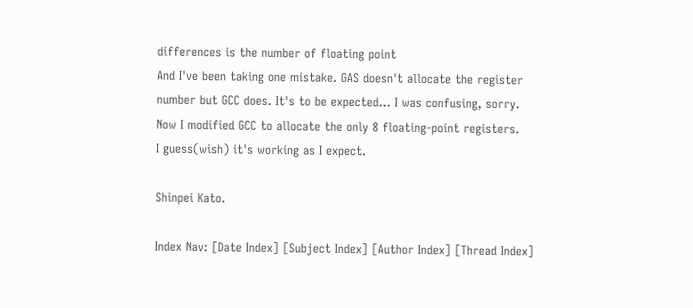differences is the number of floating point
And I've been taking one mistake. GAS doesn't allocate the register
number but GCC does. It's to be expected... I was confusing, sorry.
Now I modified GCC to allocate the only 8 floating-point registers.
I guess(wish) it's working as I expect.

Shinpei Kato.

Index Nav: [Date Index] [Subject Index] [Author Index] [Thread Index]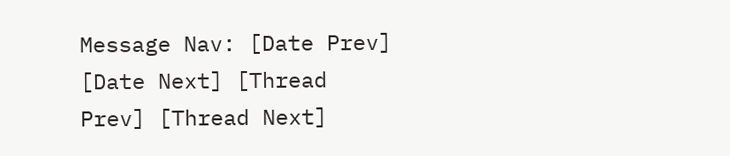Message Nav: [Date Prev] [Date Next] [Thread Prev] [Thread Next]